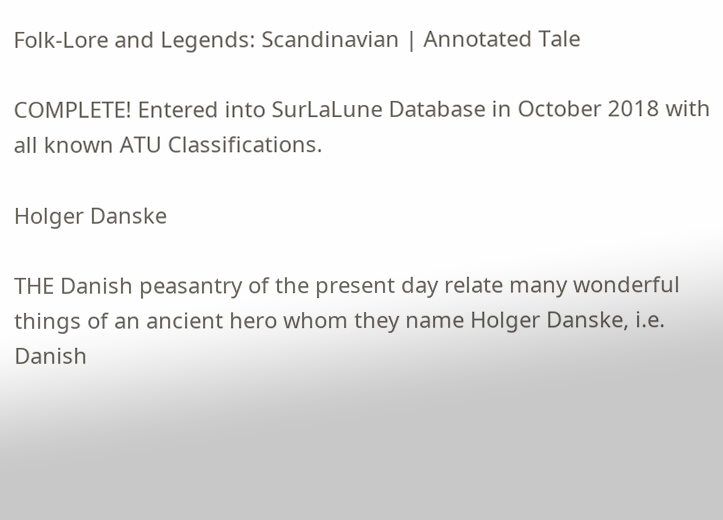Folk-Lore and Legends: Scandinavian | Annotated Tale

COMPLETE! Entered into SurLaLune Database in October 2018 with all known ATU Classifications.

Holger Danske

THE Danish peasantry of the present day relate many wonderful things of an ancient hero whom they name Holger Danske, i.e. Danish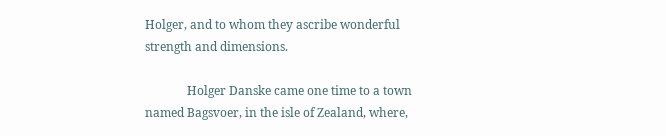Holger, and to whom they ascribe wonderful strength and dimensions.

              Holger Danske came one time to a town named Bagsvoer, in the isle of Zealand, where,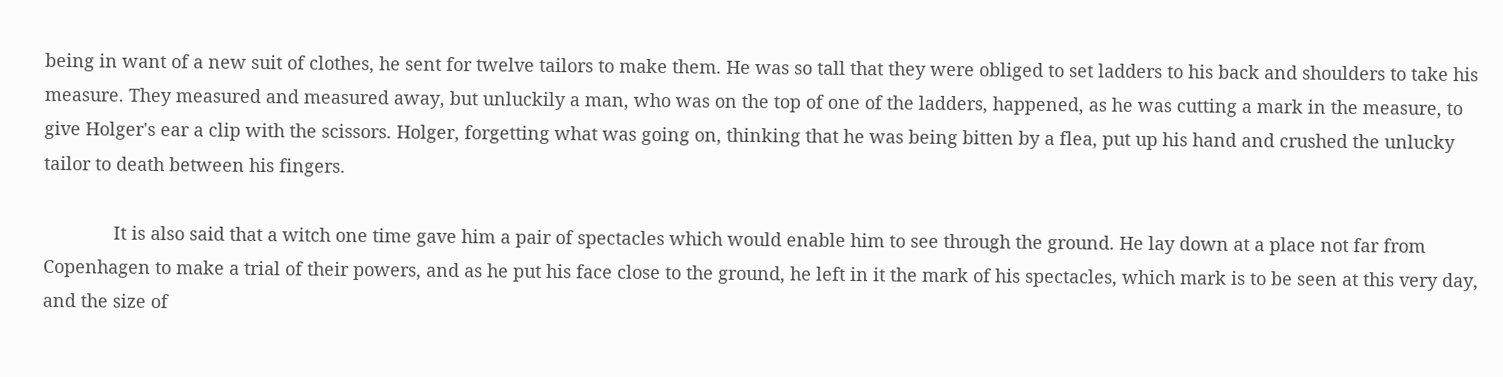being in want of a new suit of clothes, he sent for twelve tailors to make them. He was so tall that they were obliged to set ladders to his back and shoulders to take his measure. They measured and measured away, but unluckily a man, who was on the top of one of the ladders, happened, as he was cutting a mark in the measure, to give Holger's ear a clip with the scissors. Holger, forgetting what was going on, thinking that he was being bitten by a flea, put up his hand and crushed the unlucky tailor to death between his fingers.

              It is also said that a witch one time gave him a pair of spectacles which would enable him to see through the ground. He lay down at a place not far from Copenhagen to make a trial of their powers, and as he put his face close to the ground, he left in it the mark of his spectacles, which mark is to be seen at this very day, and the size of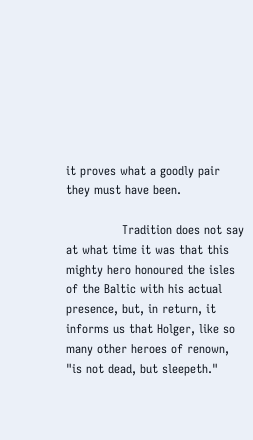it proves what a goodly pair they must have been.

              Tradition does not say at what time it was that this mighty hero honoured the isles of the Baltic with his actual presence, but, in return, it informs us that Holger, like so many other heroes of renown, "is not dead, but sleepeth."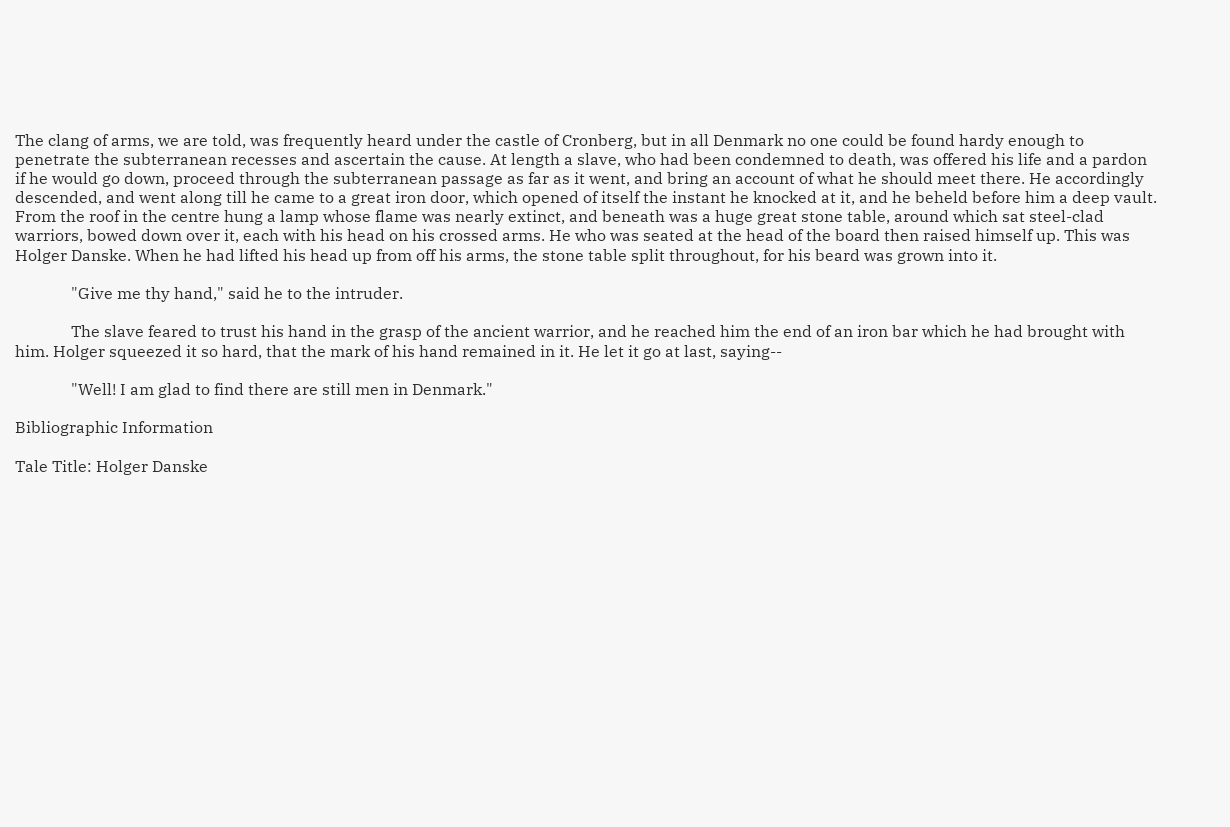The clang of arms, we are told, was frequently heard under the castle of Cronberg, but in all Denmark no one could be found hardy enough to penetrate the subterranean recesses and ascertain the cause. At length a slave, who had been condemned to death, was offered his life and a pardon if he would go down, proceed through the subterranean passage as far as it went, and bring an account of what he should meet there. He accordingly descended, and went along till he came to a great iron door, which opened of itself the instant he knocked at it, and he beheld before him a deep vault. From the roof in the centre hung a lamp whose flame was nearly extinct, and beneath was a huge great stone table, around which sat steel-clad warriors, bowed down over it, each with his head on his crossed arms. He who was seated at the head of the board then raised himself up. This was Holger Danske. When he had lifted his head up from off his arms, the stone table split throughout, for his beard was grown into it.

              "Give me thy hand," said he to the intruder.

              The slave feared to trust his hand in the grasp of the ancient warrior, and he reached him the end of an iron bar which he had brought with him. Holger squeezed it so hard, that the mark of his hand remained in it. He let it go at last, saying--

              "Well! I am glad to find there are still men in Denmark."

Bibliographic Information

Tale Title: Holger Danske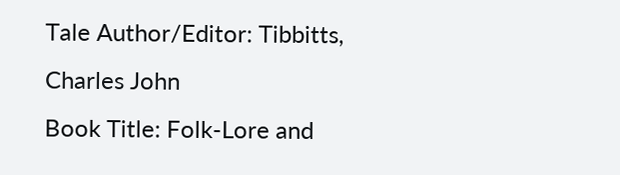Tale Author/Editor: Tibbitts, Charles John
Book Title: Folk-Lore and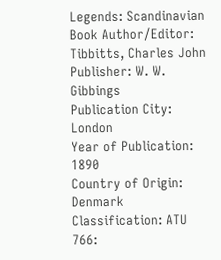Legends: Scandinavian
Book Author/Editor: Tibbitts, Charles John
Publisher: W. W. Gibbings
Publication City: London
Year of Publication: 1890
Country of Origin: Denmark
Classification: ATU 766: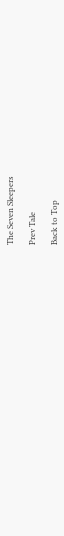The Seven Sleepers

Prev Tale

Back to Top